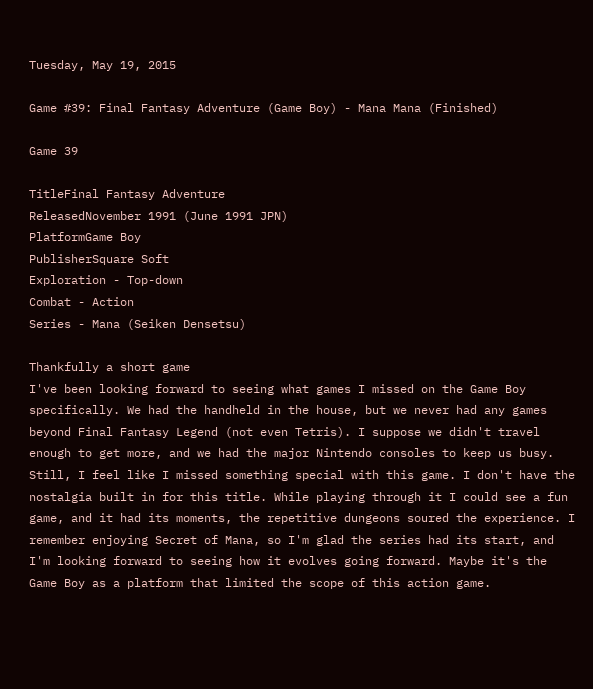Tuesday, May 19, 2015

Game #39: Final Fantasy Adventure (Game Boy) - Mana Mana (Finished)

Game 39

TitleFinal Fantasy Adventure
ReleasedNovember 1991 (June 1991 JPN)
PlatformGame Boy
PublisherSquare Soft
Exploration - Top-down
Combat - Action
Series - Mana (Seiken Densetsu)

Thankfully a short game
I've been looking forward to seeing what games I missed on the Game Boy specifically. We had the handheld in the house, but we never had any games beyond Final Fantasy Legend (not even Tetris). I suppose we didn't travel enough to get more, and we had the major Nintendo consoles to keep us busy. Still, I feel like I missed something special with this game. I don't have the nostalgia built in for this title. While playing through it I could see a fun game, and it had its moments, the repetitive dungeons soured the experience. I remember enjoying Secret of Mana, so I'm glad the series had its start, and I'm looking forward to seeing how it evolves going forward. Maybe it's the Game Boy as a platform that limited the scope of this action game.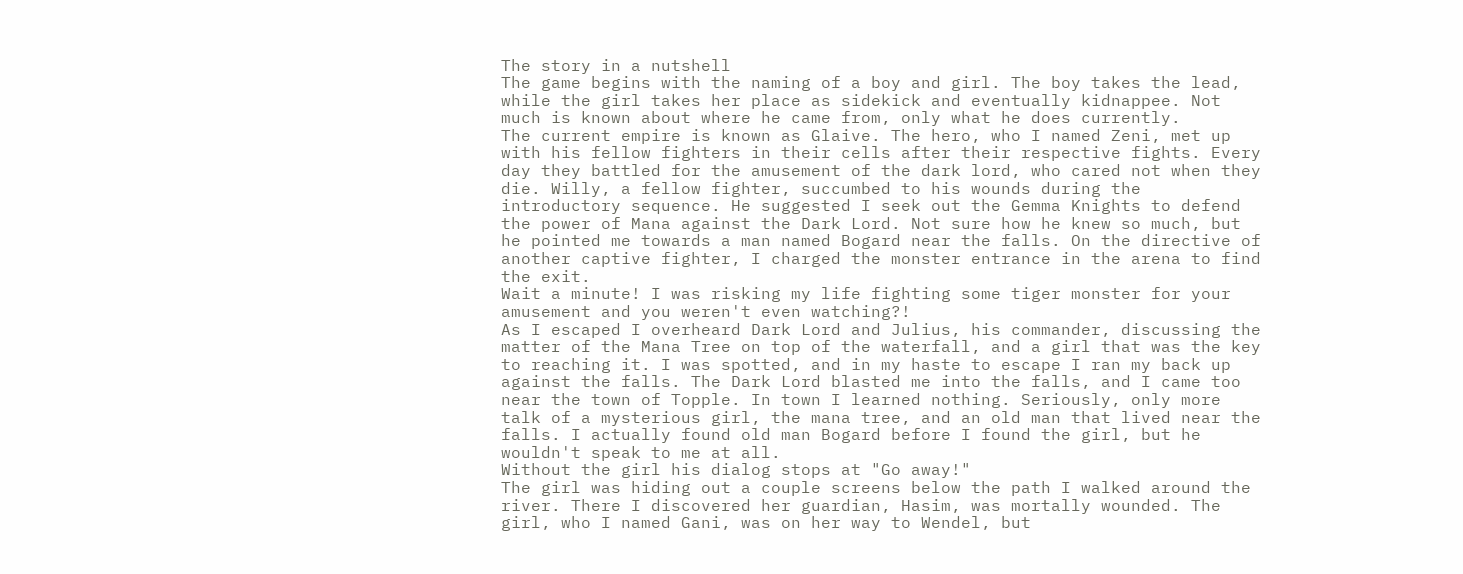The story in a nutshell
The game begins with the naming of a boy and girl. The boy takes the lead, while the girl takes her place as sidekick and eventually kidnappee. Not much is known about where he came from, only what he does currently.
The current empire is known as Glaive. The hero, who I named Zeni, met up with his fellow fighters in their cells after their respective fights. Every day they battled for the amusement of the dark lord, who cared not when they die. Willy, a fellow fighter, succumbed to his wounds during the introductory sequence. He suggested I seek out the Gemma Knights to defend the power of Mana against the Dark Lord. Not sure how he knew so much, but he pointed me towards a man named Bogard near the falls. On the directive of another captive fighter, I charged the monster entrance in the arena to find the exit.
Wait a minute! I was risking my life fighting some tiger monster for your amusement and you weren't even watching?!
As I escaped I overheard Dark Lord and Julius, his commander, discussing the matter of the Mana Tree on top of the waterfall, and a girl that was the key to reaching it. I was spotted, and in my haste to escape I ran my back up against the falls. The Dark Lord blasted me into the falls, and I came too near the town of Topple. In town I learned nothing. Seriously, only more talk of a mysterious girl, the mana tree, and an old man that lived near the falls. I actually found old man Bogard before I found the girl, but he wouldn't speak to me at all.
Without the girl his dialog stops at "Go away!"
The girl was hiding out a couple screens below the path I walked around the river. There I discovered her guardian, Hasim, was mortally wounded. The girl, who I named Gani, was on her way to Wendel, but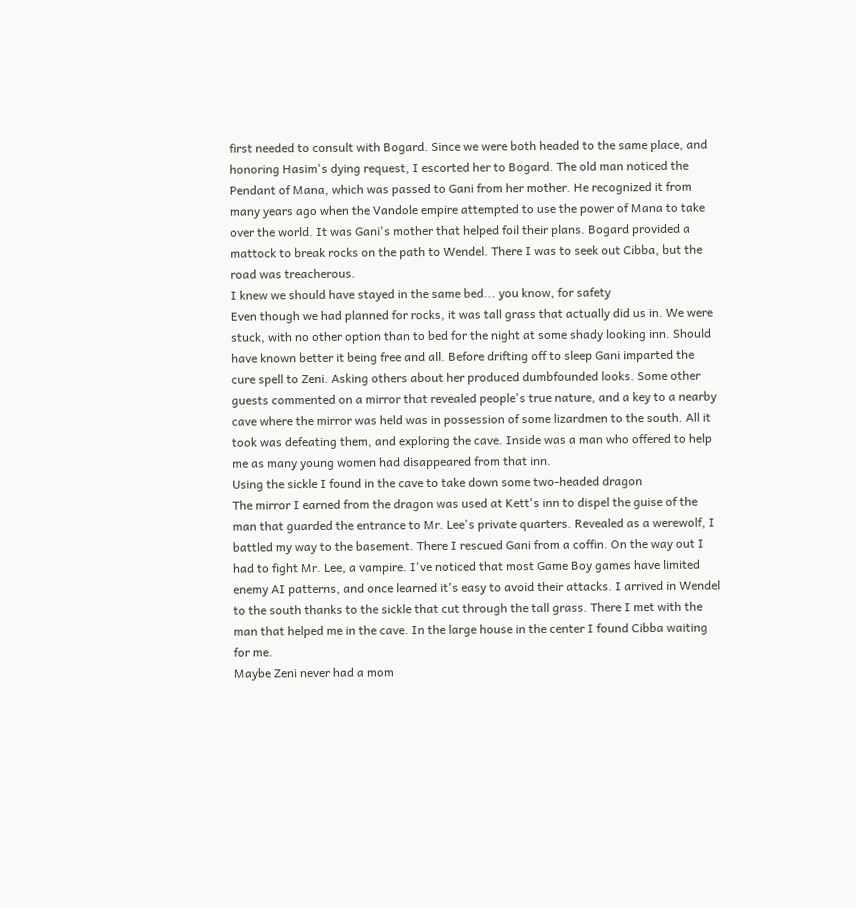first needed to consult with Bogard. Since we were both headed to the same place, and honoring Hasim's dying request, I escorted her to Bogard. The old man noticed the Pendant of Mana, which was passed to Gani from her mother. He recognized it from many years ago when the Vandole empire attempted to use the power of Mana to take over the world. It was Gani's mother that helped foil their plans. Bogard provided a mattock to break rocks on the path to Wendel. There I was to seek out Cibba, but the road was treacherous.
I knew we should have stayed in the same bed... you know, for safety
Even though we had planned for rocks, it was tall grass that actually did us in. We were stuck, with no other option than to bed for the night at some shady looking inn. Should have known better it being free and all. Before drifting off to sleep Gani imparted the cure spell to Zeni. Asking others about her produced dumbfounded looks. Some other guests commented on a mirror that revealed people's true nature, and a key to a nearby cave where the mirror was held was in possession of some lizardmen to the south. All it took was defeating them, and exploring the cave. Inside was a man who offered to help me as many young women had disappeared from that inn.
Using the sickle I found in the cave to take down some two-headed dragon
The mirror I earned from the dragon was used at Kett's inn to dispel the guise of the man that guarded the entrance to Mr. Lee's private quarters. Revealed as a werewolf, I battled my way to the basement. There I rescued Gani from a coffin. On the way out I had to fight Mr. Lee, a vampire. I've noticed that most Game Boy games have limited enemy AI patterns, and once learned it's easy to avoid their attacks. I arrived in Wendel to the south thanks to the sickle that cut through the tall grass. There I met with the man that helped me in the cave. In the large house in the center I found Cibba waiting for me.
Maybe Zeni never had a mom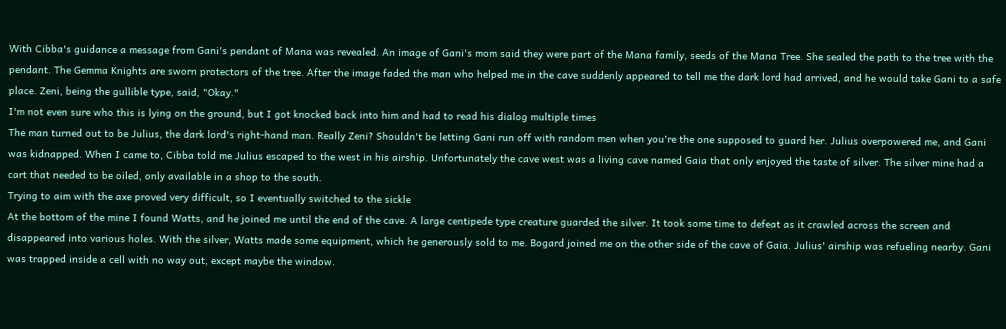With Cibba's guidance a message from Gani's pendant of Mana was revealed. An image of Gani's mom said they were part of the Mana family, seeds of the Mana Tree. She sealed the path to the tree with the pendant. The Gemma Knights are sworn protectors of the tree. After the image faded the man who helped me in the cave suddenly appeared to tell me the dark lord had arrived, and he would take Gani to a safe place. Zeni, being the gullible type, said, "Okay."
I'm not even sure who this is lying on the ground, but I got knocked back into him and had to read his dialog multiple times
The man turned out to be Julius, the dark lord's right-hand man. Really Zeni? Shouldn't be letting Gani run off with random men when you're the one supposed to guard her. Julius overpowered me, and Gani was kidnapped. When I came to, Cibba told me Julius escaped to the west in his airship. Unfortunately the cave west was a living cave named Gaia that only enjoyed the taste of silver. The silver mine had a cart that needed to be oiled, only available in a shop to the south.
Trying to aim with the axe proved very difficult, so I eventually switched to the sickle
At the bottom of the mine I found Watts, and he joined me until the end of the cave. A large centipede type creature guarded the silver. It took some time to defeat as it crawled across the screen and disappeared into various holes. With the silver, Watts made some equipment, which he generously sold to me. Bogard joined me on the other side of the cave of Gaia. Julius' airship was refueling nearby. Gani was trapped inside a cell with no way out, except maybe the window.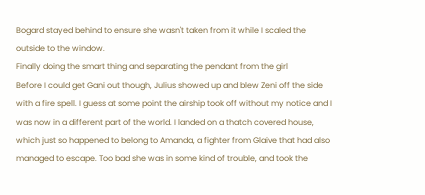Bogard stayed behind to ensure she wasn't taken from it while I scaled the outside to the window.
Finally doing the smart thing and separating the pendant from the girl
Before I could get Gani out though, Julius showed up and blew Zeni off the side with a fire spell. I guess at some point the airship took off without my notice and I was now in a different part of the world. I landed on a thatch covered house, which just so happened to belong to Amanda, a fighter from Glaive that had also managed to escape. Too bad she was in some kind of trouble, and took the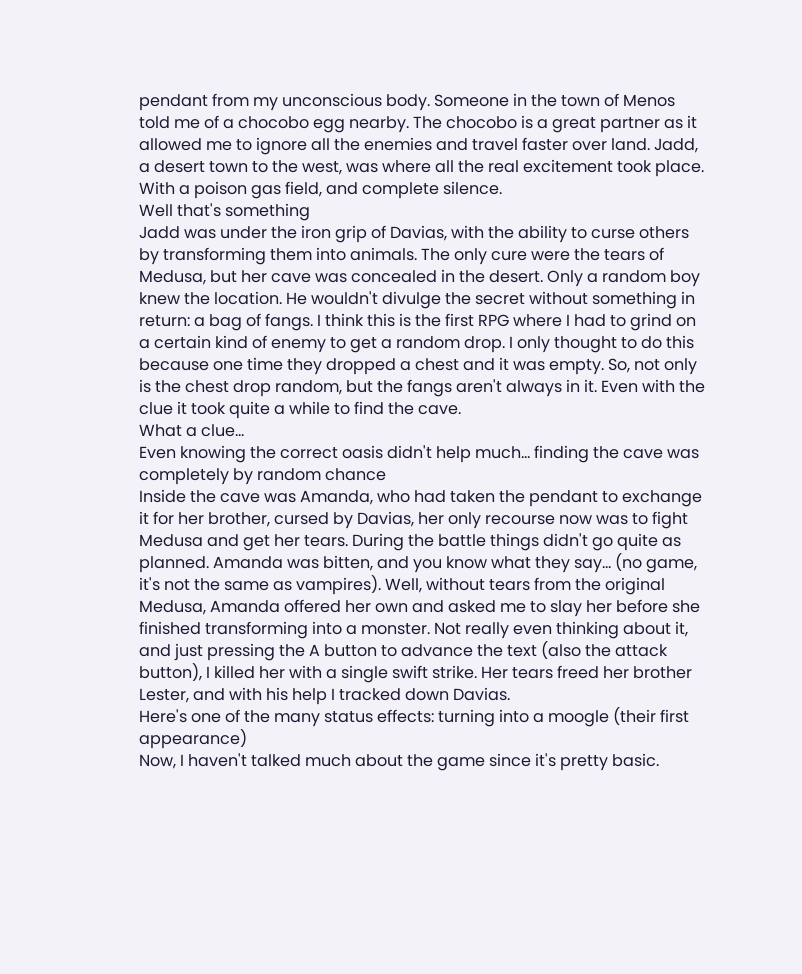pendant from my unconscious body. Someone in the town of Menos told me of a chocobo egg nearby. The chocobo is a great partner as it allowed me to ignore all the enemies and travel faster over land. Jadd, a desert town to the west, was where all the real excitement took place. With a poison gas field, and complete silence.
Well that's something
Jadd was under the iron grip of Davias, with the ability to curse others by transforming them into animals. The only cure were the tears of Medusa, but her cave was concealed in the desert. Only a random boy knew the location. He wouldn't divulge the secret without something in return: a bag of fangs. I think this is the first RPG where I had to grind on a certain kind of enemy to get a random drop. I only thought to do this because one time they dropped a chest and it was empty. So, not only is the chest drop random, but the fangs aren't always in it. Even with the clue it took quite a while to find the cave.
What a clue...
Even knowing the correct oasis didn't help much... finding the cave was completely by random chance
Inside the cave was Amanda, who had taken the pendant to exchange it for her brother, cursed by Davias, her only recourse now was to fight Medusa and get her tears. During the battle things didn't go quite as planned. Amanda was bitten, and you know what they say... (no game, it's not the same as vampires). Well, without tears from the original Medusa, Amanda offered her own and asked me to slay her before she finished transforming into a monster. Not really even thinking about it, and just pressing the A button to advance the text (also the attack button), I killed her with a single swift strike. Her tears freed her brother Lester, and with his help I tracked down Davias.
Here's one of the many status effects: turning into a moogle (their first appearance)
Now, I haven't talked much about the game since it's pretty basic.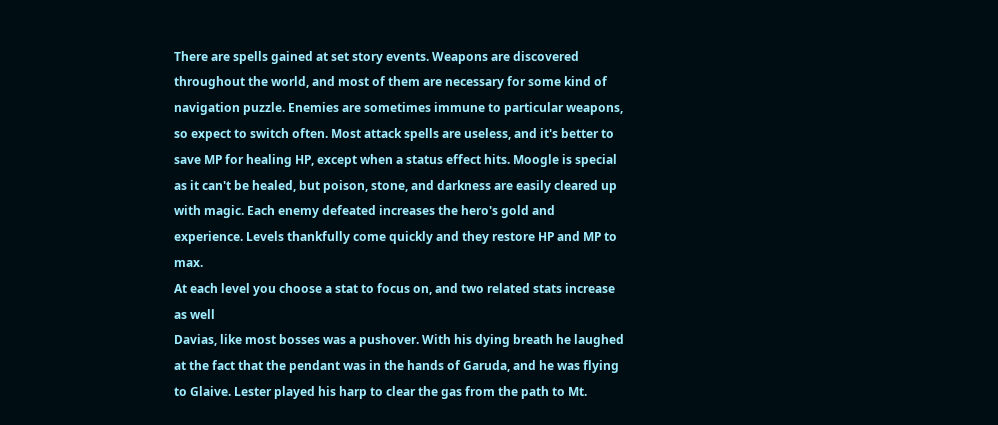There are spells gained at set story events. Weapons are discovered throughout the world, and most of them are necessary for some kind of navigation puzzle. Enemies are sometimes immune to particular weapons, so expect to switch often. Most attack spells are useless, and it's better to save MP for healing HP, except when a status effect hits. Moogle is special as it can't be healed, but poison, stone, and darkness are easily cleared up with magic. Each enemy defeated increases the hero's gold and experience. Levels thankfully come quickly and they restore HP and MP to max.
At each level you choose a stat to focus on, and two related stats increase as well
Davias, like most bosses was a pushover. With his dying breath he laughed at the fact that the pendant was in the hands of Garuda, and he was flying to Glaive. Lester played his harp to clear the gas from the path to Mt.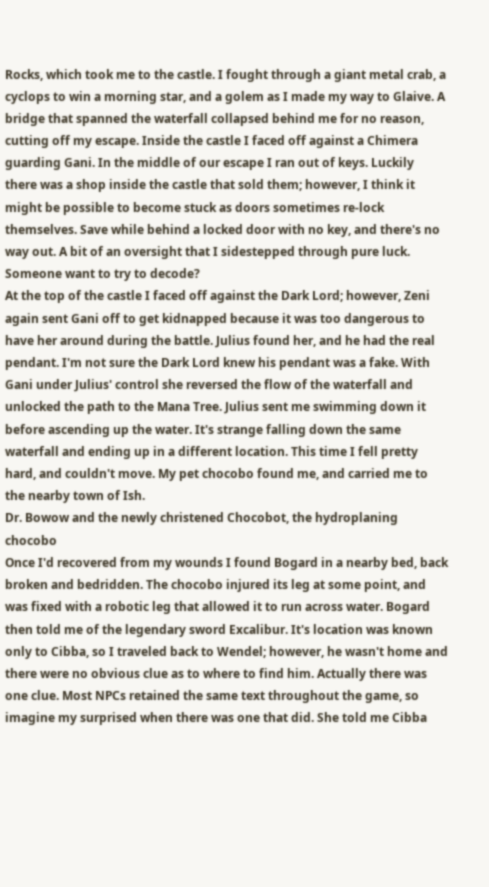Rocks, which took me to the castle. I fought through a giant metal crab, a cyclops to win a morning star, and a golem as I made my way to Glaive. A bridge that spanned the waterfall collapsed behind me for no reason, cutting off my escape. Inside the castle I faced off against a Chimera guarding Gani. In the middle of our escape I ran out of keys. Luckily there was a shop inside the castle that sold them; however, I think it might be possible to become stuck as doors sometimes re-lock themselves. Save while behind a locked door with no key, and there's no way out. A bit of an oversight that I sidestepped through pure luck.
Someone want to try to decode?
At the top of the castle I faced off against the Dark Lord; however, Zeni again sent Gani off to get kidnapped because it was too dangerous to have her around during the battle. Julius found her, and he had the real pendant. I'm not sure the Dark Lord knew his pendant was a fake. With Gani under Julius' control she reversed the flow of the waterfall and unlocked the path to the Mana Tree. Julius sent me swimming down it before ascending up the water. It's strange falling down the same waterfall and ending up in a different location. This time I fell pretty hard, and couldn't move. My pet chocobo found me, and carried me to the nearby town of Ish.
Dr. Bowow and the newly christened Chocobot, the hydroplaning chocobo
Once I'd recovered from my wounds I found Bogard in a nearby bed, back broken and bedridden. The chocobo injured its leg at some point, and was fixed with a robotic leg that allowed it to run across water. Bogard then told me of the legendary sword Excalibur. It's location was known only to Cibba, so I traveled back to Wendel; however, he wasn't home and there were no obvious clue as to where to find him. Actually there was one clue. Most NPCs retained the same text throughout the game, so imagine my surprised when there was one that did. She told me Cibba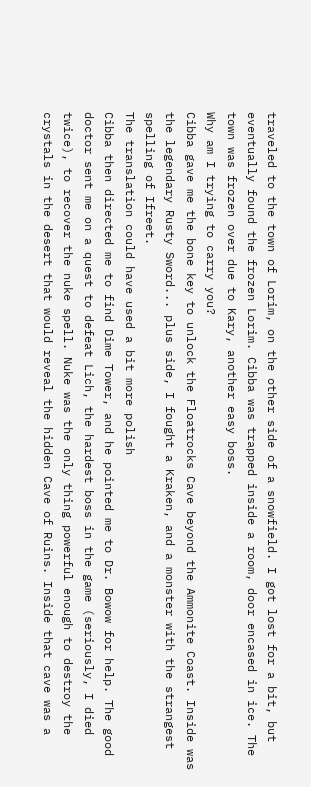traveled to the town of Lorim, on the other side of a snowfield. I got lost for a bit, but eventually found the frozen Lorim. Cibba was trapped inside a room, door encased in ice. The town was frozen over due to Kary, another easy boss.
Why am I trying to carry you?
Cibba gave me the bone key to unlock the Floatrocks Cave beyond the Ammonite Coast. Inside was the legendary Rusty Sword... plus side, I fought a Kraken, and a monster with the strangest spelling of Ifreet.
The translation could have used a bit more polish
Cibba then directed me to find Dime Tower, and he pointed me to Dr. Bowow for help. The good doctor sent me on a quest to defeat Lich, the hardest boss in the game (seriously, I died twice), to recover the nuke spell. Nuke was the only thing powerful enough to destroy the crystals in the desert that would reveal the hidden Cave of Ruins. Inside that cave was a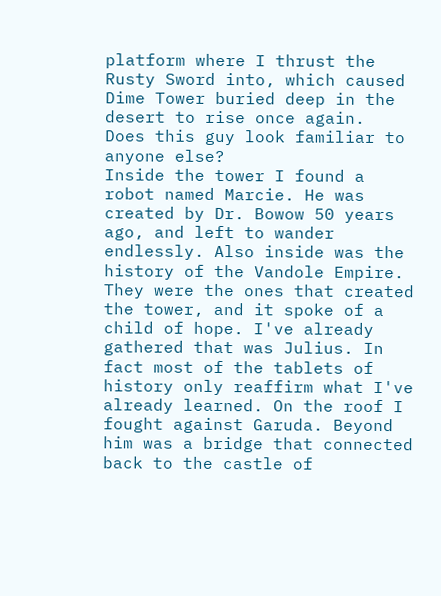platform where I thrust the Rusty Sword into, which caused Dime Tower buried deep in the desert to rise once again.
Does this guy look familiar to anyone else?
Inside the tower I found a robot named Marcie. He was created by Dr. Bowow 50 years ago, and left to wander endlessly. Also inside was the history of the Vandole Empire. They were the ones that created the tower, and it spoke of a child of hope. I've already gathered that was Julius. In fact most of the tablets of history only reaffirm what I've already learned. On the roof I fought against Garuda. Beyond him was a bridge that connected back to the castle of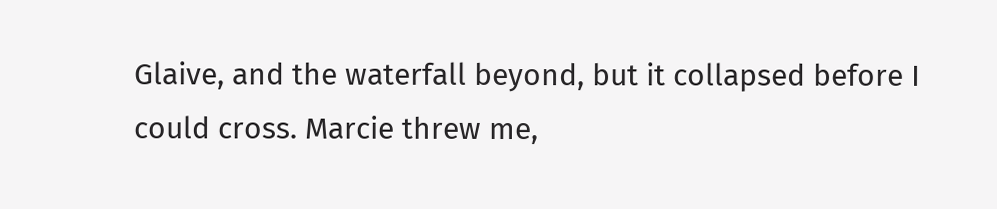Glaive, and the waterfall beyond, but it collapsed before I could cross. Marcie threw me,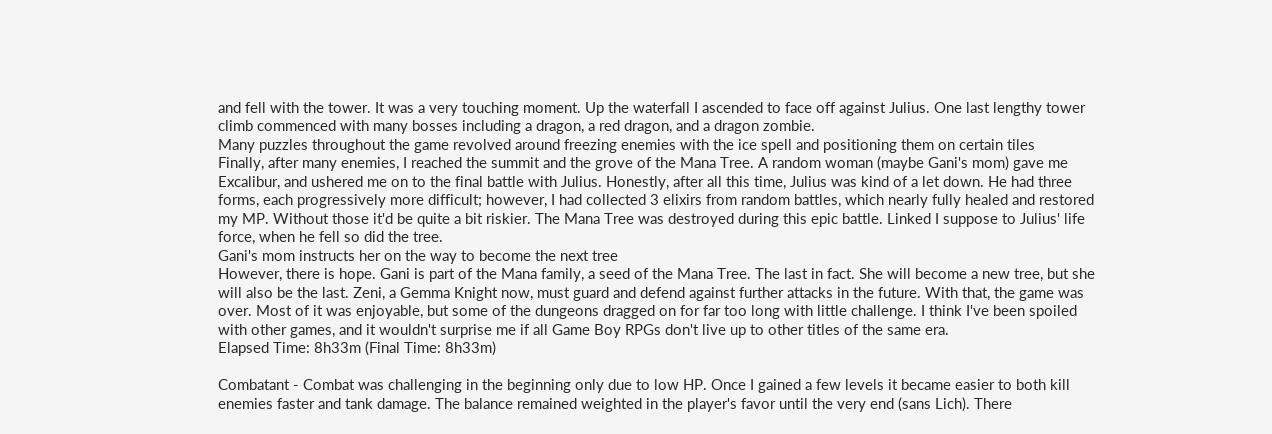and fell with the tower. It was a very touching moment. Up the waterfall I ascended to face off against Julius. One last lengthy tower climb commenced with many bosses including a dragon, a red dragon, and a dragon zombie.
Many puzzles throughout the game revolved around freezing enemies with the ice spell and positioning them on certain tiles
Finally, after many enemies, I reached the summit and the grove of the Mana Tree. A random woman (maybe Gani's mom) gave me Excalibur, and ushered me on to the final battle with Julius. Honestly, after all this time, Julius was kind of a let down. He had three forms, each progressively more difficult; however, I had collected 3 elixirs from random battles, which nearly fully healed and restored my MP. Without those it'd be quite a bit riskier. The Mana Tree was destroyed during this epic battle. Linked I suppose to Julius' life force, when he fell so did the tree.
Gani's mom instructs her on the way to become the next tree
However, there is hope. Gani is part of the Mana family, a seed of the Mana Tree. The last in fact. She will become a new tree, but she will also be the last. Zeni, a Gemma Knight now, must guard and defend against further attacks in the future. With that, the game was over. Most of it was enjoyable, but some of the dungeons dragged on for far too long with little challenge. I think I've been spoiled with other games, and it wouldn't surprise me if all Game Boy RPGs don't live up to other titles of the same era.
Elapsed Time: 8h33m (Final Time: 8h33m)

Combatant - Combat was challenging in the beginning only due to low HP. Once I gained a few levels it became easier to both kill enemies faster and tank damage. The balance remained weighted in the player's favor until the very end (sans Lich). There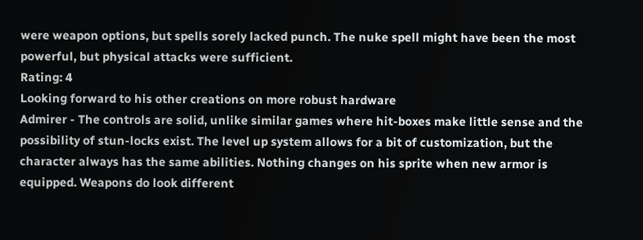were weapon options, but spells sorely lacked punch. The nuke spell might have been the most powerful, but physical attacks were sufficient.
Rating: 4
Looking forward to his other creations on more robust hardware
Admirer - The controls are solid, unlike similar games where hit-boxes make little sense and the possibility of stun-locks exist. The level up system allows for a bit of customization, but the character always has the same abilities. Nothing changes on his sprite when new armor is equipped. Weapons do look different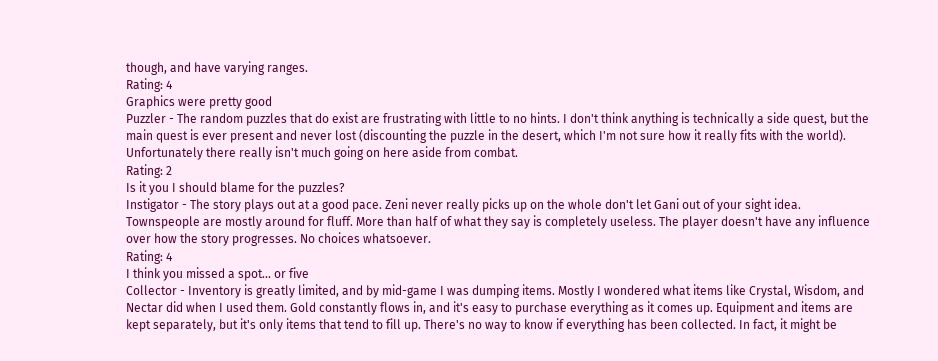though, and have varying ranges.
Rating: 4
Graphics were pretty good
Puzzler - The random puzzles that do exist are frustrating with little to no hints. I don't think anything is technically a side quest, but the main quest is ever present and never lost (discounting the puzzle in the desert, which I'm not sure how it really fits with the world). Unfortunately there really isn't much going on here aside from combat.
Rating: 2
Is it you I should blame for the puzzles?
Instigator - The story plays out at a good pace. Zeni never really picks up on the whole don't let Gani out of your sight idea. Townspeople are mostly around for fluff. More than half of what they say is completely useless. The player doesn't have any influence over how the story progresses. No choices whatsoever.
Rating: 4
I think you missed a spot... or five
Collector - Inventory is greatly limited, and by mid-game I was dumping items. Mostly I wondered what items like Crystal, Wisdom, and Nectar did when I used them. Gold constantly flows in, and it's easy to purchase everything as it comes up. Equipment and items are kept separately, but it's only items that tend to fill up. There's no way to know if everything has been collected. In fact, it might be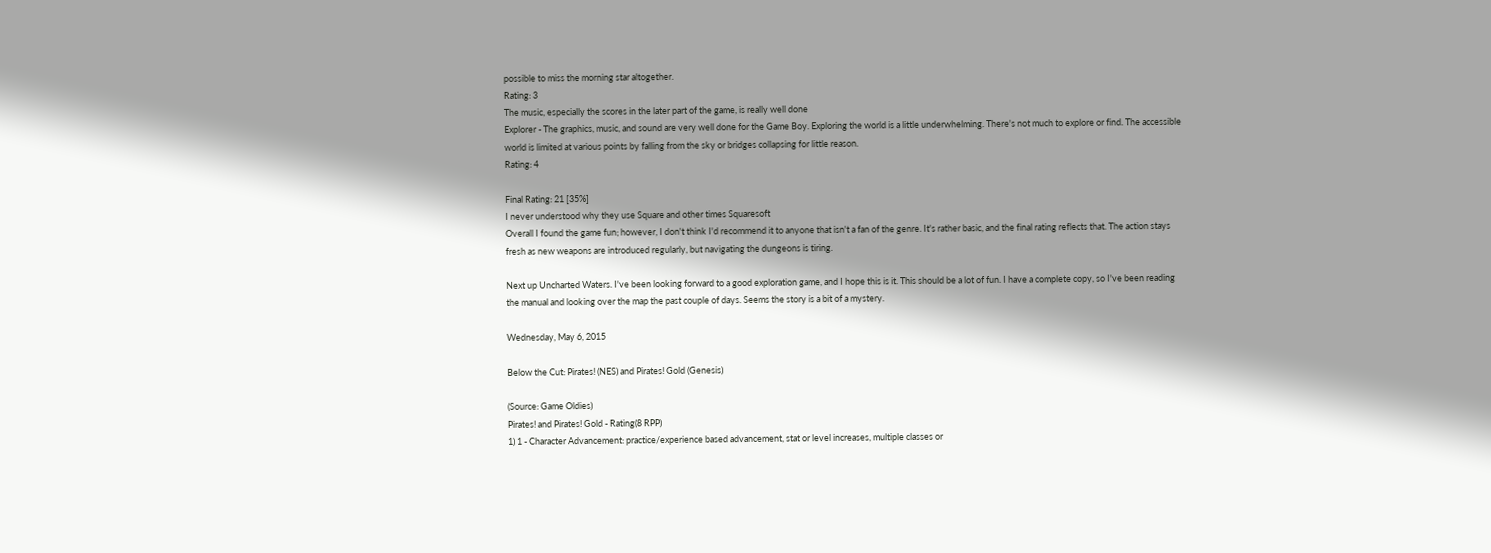possible to miss the morning star altogether.
Rating: 3
The music, especially the scores in the later part of the game, is really well done
Explorer - The graphics, music, and sound are very well done for the Game Boy. Exploring the world is a little underwhelming. There's not much to explore or find. The accessible world is limited at various points by falling from the sky or bridges collapsing for little reason.
Rating: 4

Final Rating: 21 [35%]
I never understood why they use Square and other times Squaresoft
Overall I found the game fun; however, I don't think I'd recommend it to anyone that isn't a fan of the genre. It's rather basic, and the final rating reflects that. The action stays fresh as new weapons are introduced regularly, but navigating the dungeons is tiring.

Next up Uncharted Waters. I've been looking forward to a good exploration game, and I hope this is it. This should be a lot of fun. I have a complete copy, so I've been reading the manual and looking over the map the past couple of days. Seems the story is a bit of a mystery.

Wednesday, May 6, 2015

Below the Cut: Pirates! (NES) and Pirates! Gold (Genesis)

(Source: Game Oldies)
Pirates! and Pirates! Gold - Rating(8 RPP)
1) 1 - Character Advancement: practice/experience based advancement, stat or level increases, multiple classes or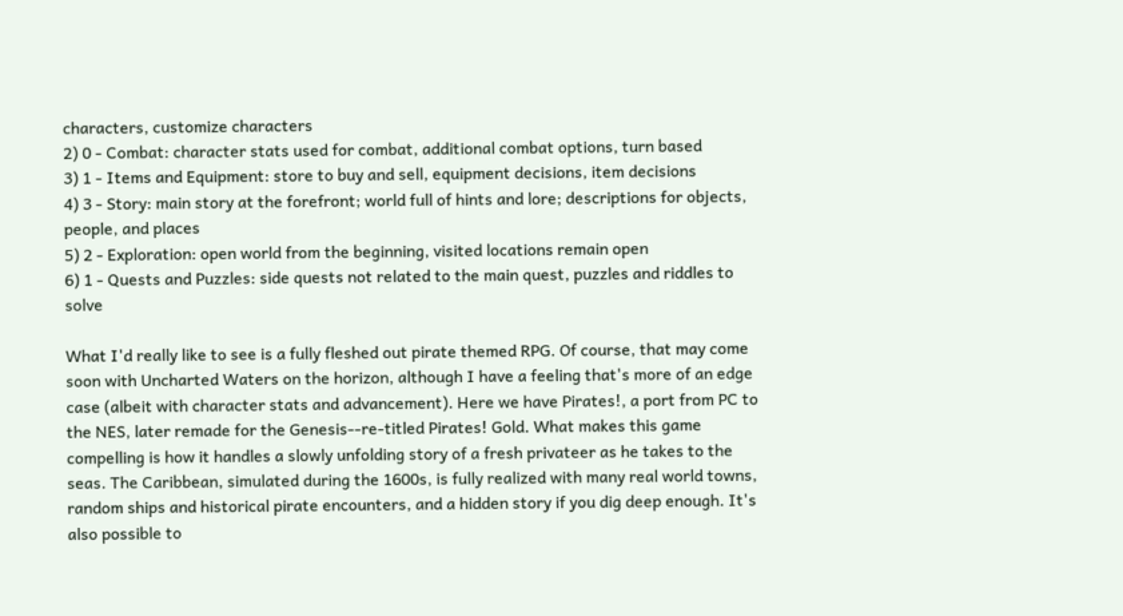characters, customize characters
2) 0 - Combat: character stats used for combat, additional combat options, turn based
3) 1 - Items and Equipment: store to buy and sell, equipment decisions, item decisions
4) 3 - Story: main story at the forefront; world full of hints and lore; descriptions for objects, people, and places
5) 2 - Exploration: open world from the beginning, visited locations remain open
6) 1 - Quests and Puzzles: side quests not related to the main quest, puzzles and riddles to solve

What I'd really like to see is a fully fleshed out pirate themed RPG. Of course, that may come soon with Uncharted Waters on the horizon, although I have a feeling that's more of an edge case (albeit with character stats and advancement). Here we have Pirates!, a port from PC to the NES, later remade for the Genesis--re-titled Pirates! Gold. What makes this game compelling is how it handles a slowly unfolding story of a fresh privateer as he takes to the seas. The Caribbean, simulated during the 1600s, is fully realized with many real world towns, random ships and historical pirate encounters, and a hidden story if you dig deep enough. It's also possible to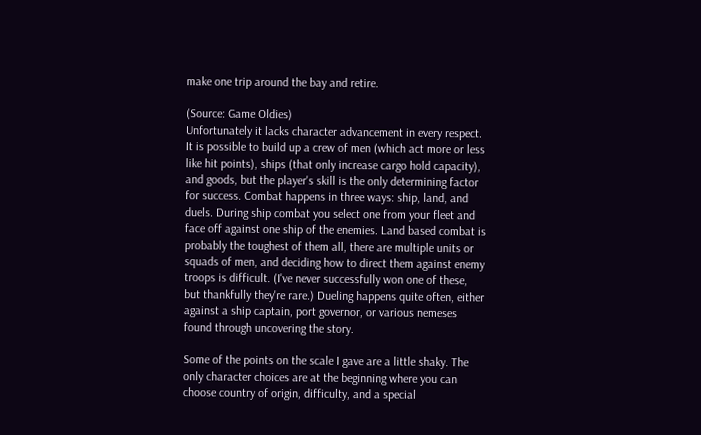make one trip around the bay and retire.

(Source: Game Oldies)
Unfortunately it lacks character advancement in every respect. It is possible to build up a crew of men (which act more or less like hit points), ships (that only increase cargo hold capacity), and goods, but the player's skill is the only determining factor for success. Combat happens in three ways: ship, land, and duels. During ship combat you select one from your fleet and face off against one ship of the enemies. Land based combat is probably the toughest of them all, there are multiple units or squads of men, and deciding how to direct them against enemy troops is difficult. (I've never successfully won one of these, but thankfully they're rare.) Dueling happens quite often, either against a ship captain, port governor, or various nemeses found through uncovering the story.

Some of the points on the scale I gave are a little shaky. The only character choices are at the beginning where you can choose country of origin, difficulty, and a special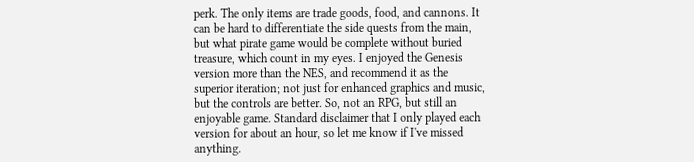perk. The only items are trade goods, food, and cannons. It can be hard to differentiate the side quests from the main, but what pirate game would be complete without buried treasure, which count in my eyes. I enjoyed the Genesis version more than the NES, and recommend it as the superior iteration; not just for enhanced graphics and music, but the controls are better. So, not an RPG, but still an enjoyable game. Standard disclaimer that I only played each version for about an hour, so let me know if I've missed anything.